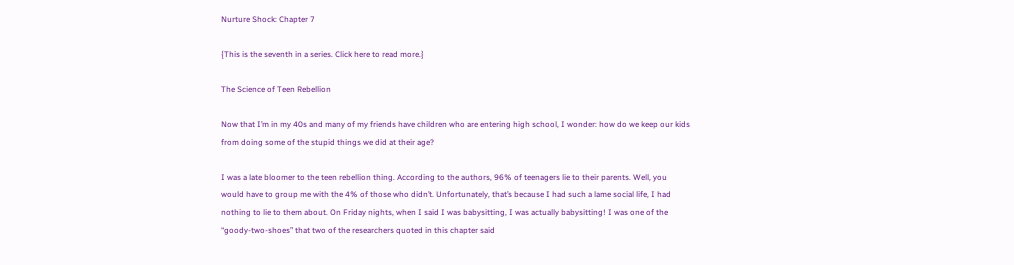Nurture Shock: Chapter 7

{This is the seventh in a series. Click here to read more.}

The Science of Teen Rebellion

Now that I’m in my 40s and many of my friends have children who are entering high school, I wonder: how do we keep our kids from doing some of the stupid things we did at their age?

I was a late bloomer to the teen rebellion thing. According to the authors, 96% of teenagers lie to their parents. Well, you would have to group me with the 4% of those who didn’t. Unfortunately, that’s because I had such a lame social life, I had nothing to lie to them about. On Friday nights, when I said I was babysitting, I was actually babysitting! I was one of the “goody-two-shoes” that two of the researchers quoted in this chapter said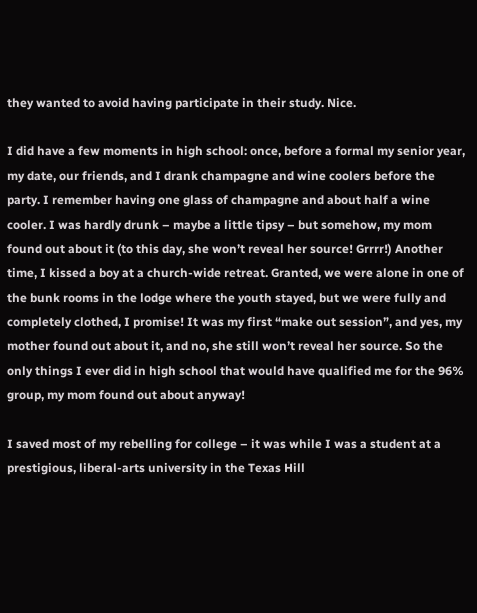they wanted to avoid having participate in their study. Nice.

I did have a few moments in high school: once, before a formal my senior year, my date, our friends, and I drank champagne and wine coolers before the party. I remember having one glass of champagne and about half a wine cooler. I was hardly drunk – maybe a little tipsy – but somehow, my mom found out about it (to this day, she won’t reveal her source! Grrrr!) Another time, I kissed a boy at a church-wide retreat. Granted, we were alone in one of the bunk rooms in the lodge where the youth stayed, but we were fully and completely clothed, I promise! It was my first “make out session”, and yes, my mother found out about it, and no, she still won’t reveal her source. So the only things I ever did in high school that would have qualified me for the 96% group, my mom found out about anyway!

I saved most of my rebelling for college – it was while I was a student at a prestigious, liberal-arts university in the Texas Hill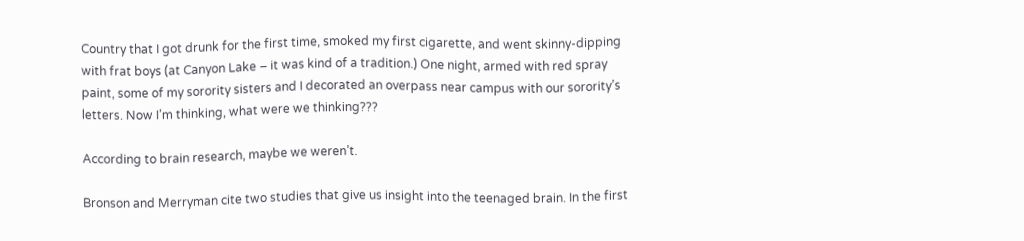Country that I got drunk for the first time, smoked my first cigarette, and went skinny-dipping with frat boys (at Canyon Lake – it was kind of a tradition.) One night, armed with red spray paint, some of my sorority sisters and I decorated an overpass near campus with our sorority’s letters. Now I’m thinking, what were we thinking???

According to brain research, maybe we weren’t.

Bronson and Merryman cite two studies that give us insight into the teenaged brain. In the first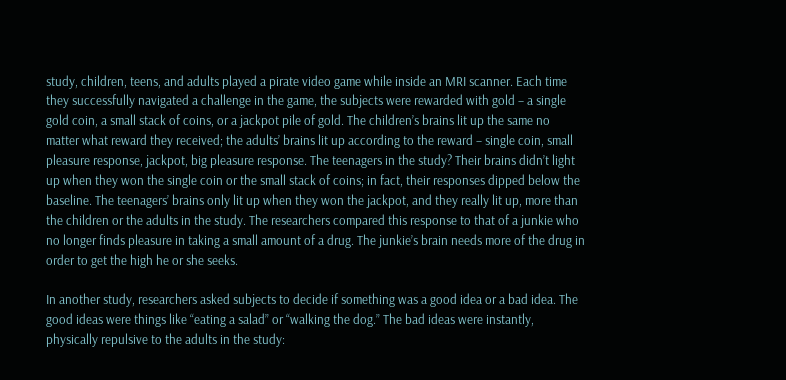study, children, teens, and adults played a pirate video game while inside an MRI scanner. Each time they successfully navigated a challenge in the game, the subjects were rewarded with gold – a single gold coin, a small stack of coins, or a jackpot pile of gold. The children’s brains lit up the same no matter what reward they received; the adults’ brains lit up according to the reward – single coin, small pleasure response, jackpot, big pleasure response. The teenagers in the study? Their brains didn’t light up when they won the single coin or the small stack of coins; in fact, their responses dipped below the baseline. The teenagers’ brains only lit up when they won the jackpot, and they really lit up, more than the children or the adults in the study. The researchers compared this response to that of a junkie who no longer finds pleasure in taking a small amount of a drug. The junkie’s brain needs more of the drug in order to get the high he or she seeks.

In another study, researchers asked subjects to decide if something was a good idea or a bad idea. The good ideas were things like “eating a salad” or “walking the dog.” The bad ideas were instantly, physically repulsive to the adults in the study: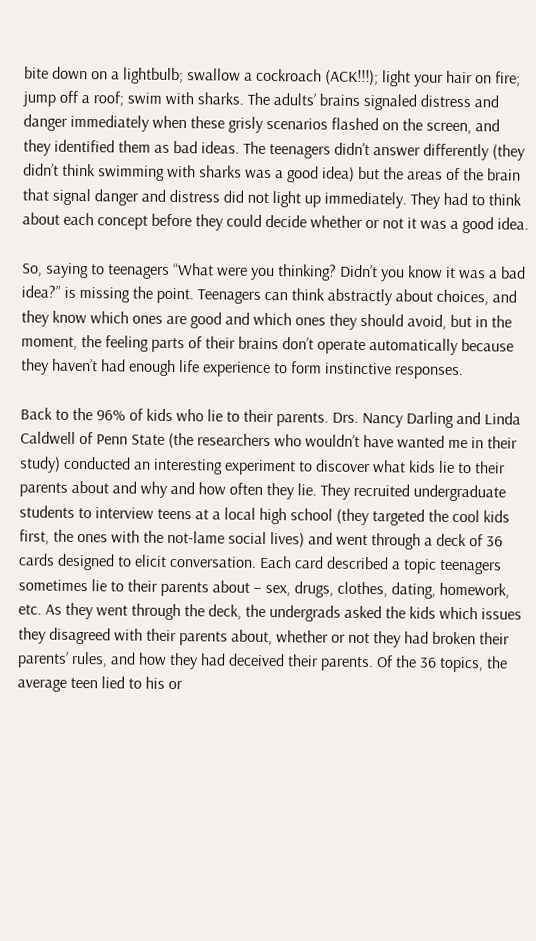bite down on a lightbulb; swallow a cockroach (ACK!!!); light your hair on fire; jump off a roof; swim with sharks. The adults’ brains signaled distress and danger immediately when these grisly scenarios flashed on the screen, and they identified them as bad ideas. The teenagers didn’t answer differently (they didn’t think swimming with sharks was a good idea) but the areas of the brain that signal danger and distress did not light up immediately. They had to think about each concept before they could decide whether or not it was a good idea.

So, saying to teenagers “What were you thinking? Didn’t you know it was a bad idea?” is missing the point. Teenagers can think abstractly about choices, and they know which ones are good and which ones they should avoid, but in the moment, the feeling parts of their brains don’t operate automatically because they haven’t had enough life experience to form instinctive responses.

Back to the 96% of kids who lie to their parents. Drs. Nancy Darling and Linda Caldwell of Penn State (the researchers who wouldn’t have wanted me in their study) conducted an interesting experiment to discover what kids lie to their parents about and why and how often they lie. They recruited undergraduate students to interview teens at a local high school (they targeted the cool kids first, the ones with the not-lame social lives) and went through a deck of 36 cards designed to elicit conversation. Each card described a topic teenagers sometimes lie to their parents about – sex, drugs, clothes, dating, homework, etc. As they went through the deck, the undergrads asked the kids which issues they disagreed with their parents about, whether or not they had broken their parents’ rules, and how they had deceived their parents. Of the 36 topics, the average teen lied to his or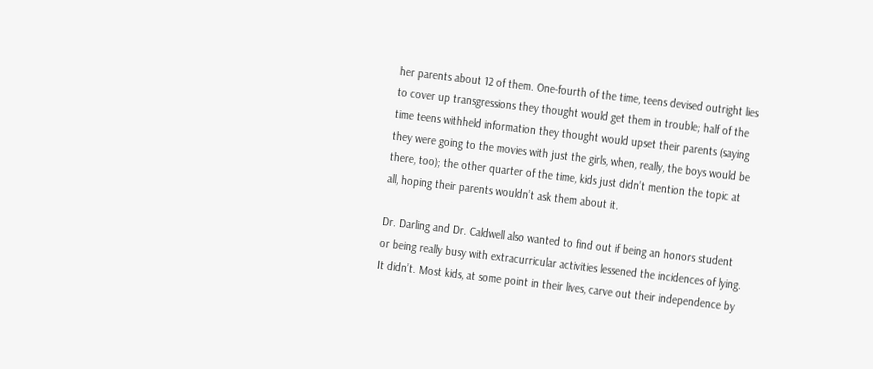her parents about 12 of them. One-fourth of the time, teens devised outright lies to cover up transgressions they thought would get them in trouble; half of the time teens withheld information they thought would upset their parents (saying they were going to the movies with just the girls, when, really, the boys would be there, too); the other quarter of the time, kids just didn’t mention the topic at all, hoping their parents wouldn’t ask them about it.

Dr. Darling and Dr. Caldwell also wanted to find out if being an honors student or being really busy with extracurricular activities lessened the incidences of lying. It didn’t. Most kids, at some point in their lives, carve out their independence by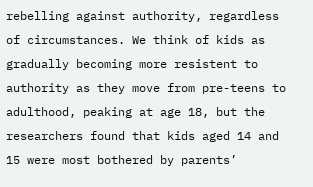rebelling against authority, regardless of circumstances. We think of kids as gradually becoming more resistent to authority as they move from pre-teens to adulthood, peaking at age 18, but the researchers found that kids aged 14 and 15 were most bothered by parents’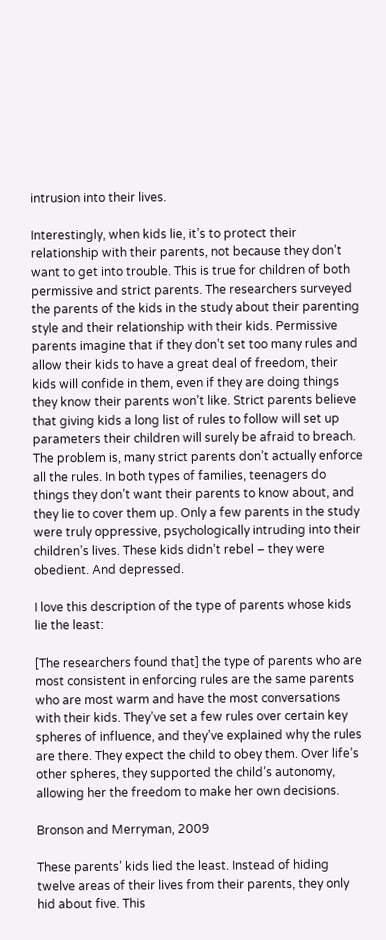intrusion into their lives.

Interestingly, when kids lie, it’s to protect their relationship with their parents, not because they don’t want to get into trouble. This is true for children of both permissive and strict parents. The researchers surveyed the parents of the kids in the study about their parenting style and their relationship with their kids. Permissive parents imagine that if they don’t set too many rules and allow their kids to have a great deal of freedom, their kids will confide in them, even if they are doing things they know their parents won’t like. Strict parents believe that giving kids a long list of rules to follow will set up parameters their children will surely be afraid to breach. The problem is, many strict parents don’t actually enforce all the rules. In both types of families, teenagers do things they don’t want their parents to know about, and they lie to cover them up. Only a few parents in the study were truly oppressive, psychologically intruding into their children’s lives. These kids didn’t rebel – they were obedient. And depressed.

I love this description of the type of parents whose kids lie the least:

[The researchers found that] the type of parents who are most consistent in enforcing rules are the same parents who are most warm and have the most conversations with their kids. They’ve set a few rules over certain key spheres of influence, and they’ve explained why the rules are there. They expect the child to obey them. Over life’s other spheres, they supported the child’s autonomy, allowing her the freedom to make her own decisions.

Bronson and Merryman, 2009

These parents’ kids lied the least. Instead of hiding twelve areas of their lives from their parents, they only hid about five. This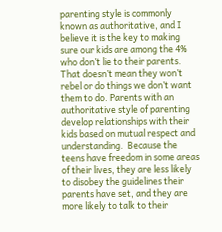parenting style is commonly known as authoritative, and I believe it is the key to making sure our kids are among the 4% who don’t lie to their parents. That doesn’t mean they won’t rebel or do things we don’t want them to do. Parents with an authoritative style of parenting develop relationships with their kids based on mutual respect and understanding.  Because the teens have freedom in some areas of their lives, they are less likely to disobey the guidelines their parents have set, and they are more likely to talk to their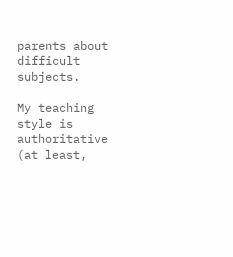parents about difficult subjects.

My teaching style is authoritative (at least,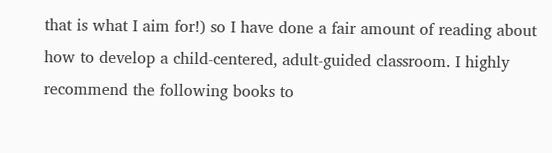that is what I aim for!) so I have done a fair amount of reading about how to develop a child-centered, adult-guided classroom. I highly recommend the following books to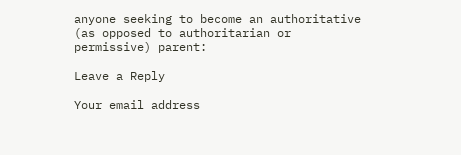anyone seeking to become an authoritative (as opposed to authoritarian or permissive) parent:

Leave a Reply

Your email address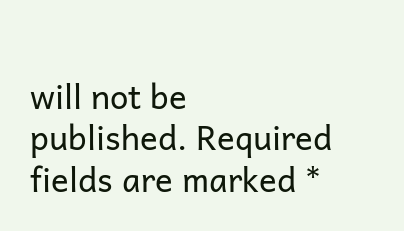will not be published. Required fields are marked *